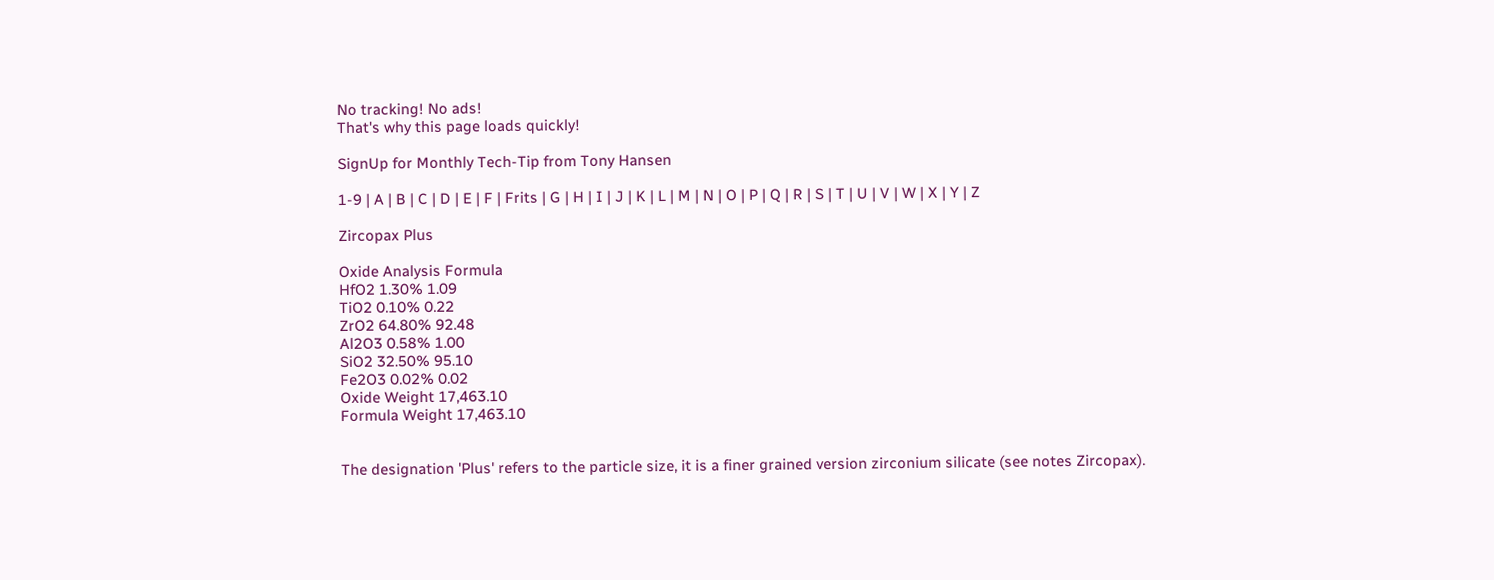No tracking! No ads!
That's why this page loads quickly!

SignUp for Monthly Tech-Tip from Tony Hansen

1-9 | A | B | C | D | E | F | Frits | G | H | I | J | K | L | M | N | O | P | Q | R | S | T | U | V | W | X | Y | Z

Zircopax Plus

Oxide Analysis Formula
HfO2 1.30% 1.09
TiO2 0.10% 0.22
ZrO2 64.80% 92.48
Al2O3 0.58% 1.00
SiO2 32.50% 95.10
Fe2O3 0.02% 0.02
Oxide Weight 17,463.10
Formula Weight 17,463.10


The designation 'Plus' refers to the particle size, it is a finer grained version zirconium silicate (see notes Zircopax).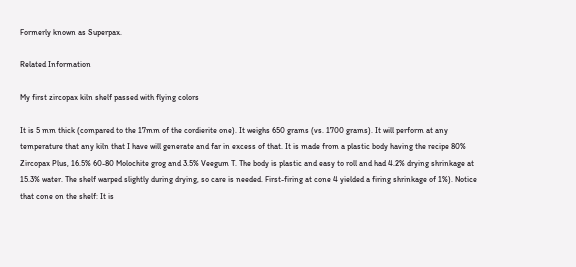Formerly known as Superpax.

Related Information

My first zircopax kiln shelf passed with flying colors

It is 5 mm thick (compared to the 17mm of the cordierite one). It weighs 650 grams (vs. 1700 grams). It will perform at any temperature that any kiln that I have will generate and far in excess of that. It is made from a plastic body having the recipe 80% Zircopax Plus, 16.5% 60-80 Molochite grog and 3.5% Veegum T. The body is plastic and easy to roll and had 4.2% drying shrinkage at 15.3% water. The shelf warped slightly during drying, so care is needed. First-firing at cone 4 yielded a firing shrinkage of 1%). Notice that cone on the shelf: It is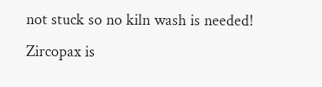not stuck so no kiln wash is needed! Zircopax is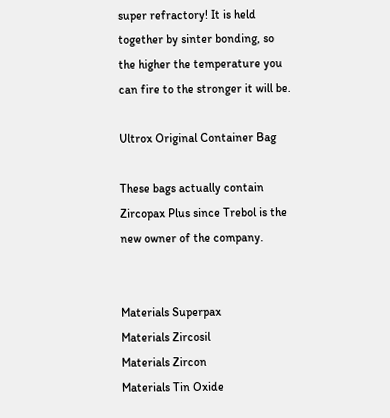super refractory! It is held together by sinter bonding, so the higher the temperature you can fire to the stronger it will be.

Ultrox Original Container Bag

These bags actually contain Zircopax Plus since Trebol is the new owner of the company.


Materials Superpax
Materials Zircosil
Materials Zircon
Materials Tin Oxide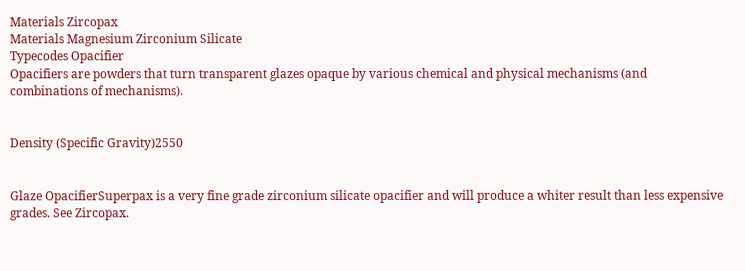Materials Zircopax
Materials Magnesium Zirconium Silicate
Typecodes Opacifier
Opacifiers are powders that turn transparent glazes opaque by various chemical and physical mechanisms (and combinations of mechanisms).


Density (Specific Gravity)2550


Glaze OpacifierSuperpax is a very fine grade zirconium silicate opacifier and will produce a whiter result than less expensive grades. See Zircopax.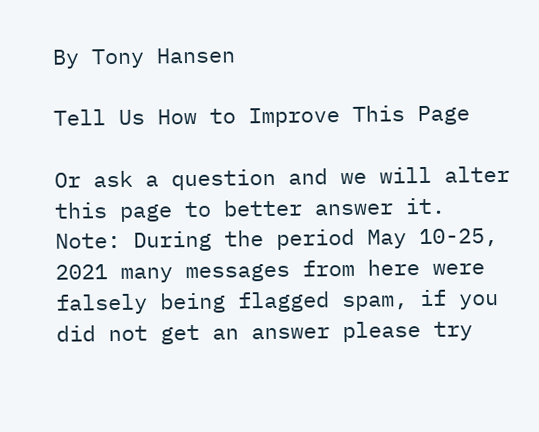By Tony Hansen

Tell Us How to Improve This Page

Or ask a question and we will alter this page to better answer it.
Note: During the period May 10-25, 2021 many messages from here were falsely being flagged spam, if you did not get an answer please try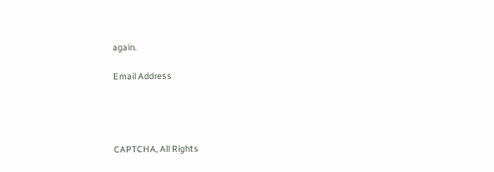again.

Email Address




CAPTCHA, All Rights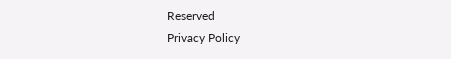Reserved
Privacy Policy